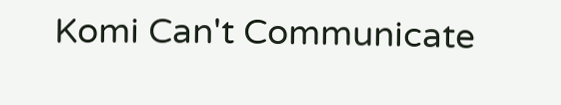Komi Can't Communicate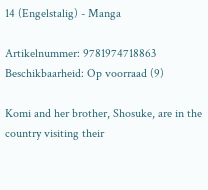14 (Engelstalig) - Manga

Artikelnummer: 9781974718863
Beschikbaarheid: Op voorraad (9)

Komi and her brother, Shosuke, are in the country visiting their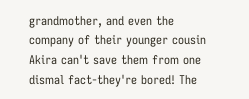grandmother, and even the company of their younger cousin Akira can't save them from one dismal fact-they're bored! The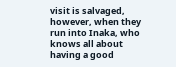visit is salvaged, however, when they run into Inaka, who knows all about having a good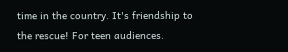time in the country. It's friendship to the rescue! For teen audiences.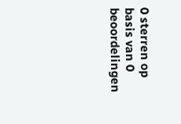0 sterren op basis van 0 beoordelingen